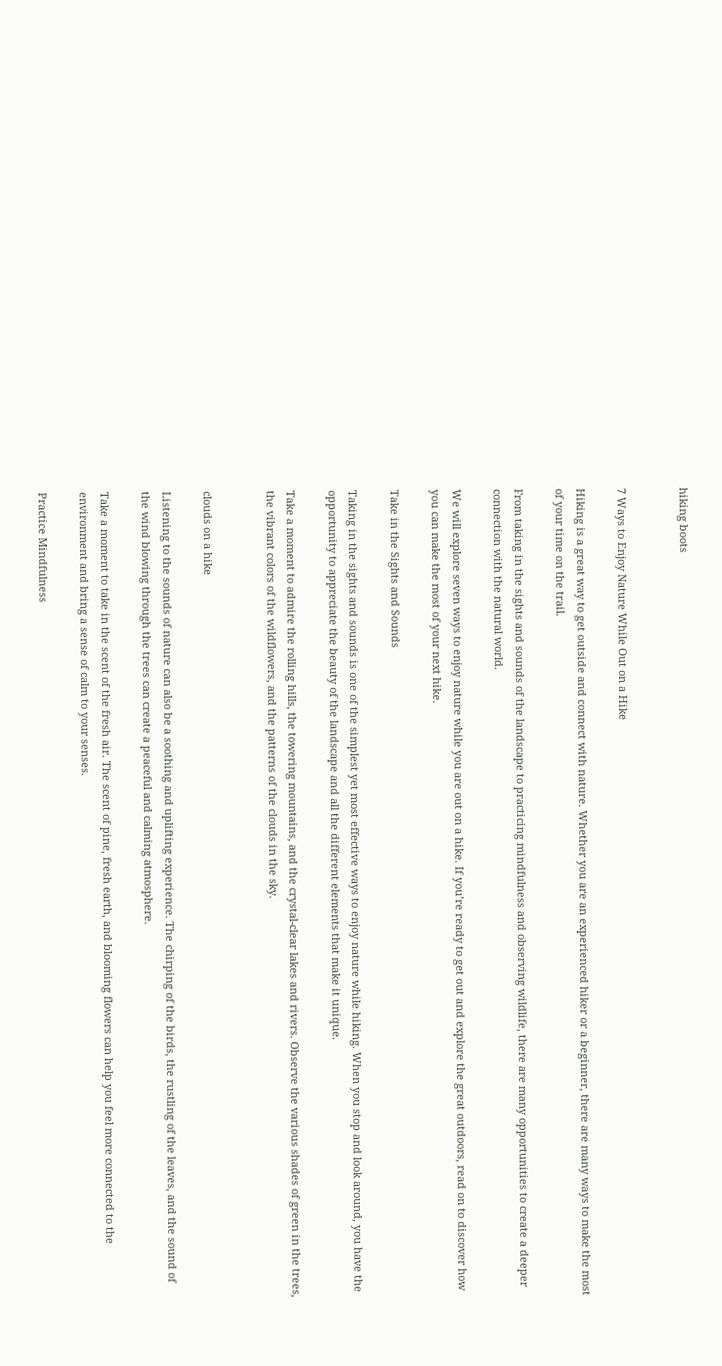hiking boots


7 Ways to Enjoy Nature While Out on a Hike

Hiking is a great way to get outside and connect with nature. Whether you are an experienced hiker or a beginner, there are many ways to make the most of your time on the trail.

From taking in the sights and sounds of the landscape to practicing mindfulness and observing wildlife, there are many opportunities to create a deeper connection with the natural world.

We will explore seven ways to enjoy nature while you are out on a hike. If you’re ready to get out and explore the great outdoors, read on to discover how you can make the most of your next hike.

Take in the Sights and Sounds

Taking in the sights and sounds is one of the simplest yet most effective ways to enjoy nature while hiking. When you stop and look around, you have the opportunity to appreciate the beauty of the landscape and all the different elements that make it unique.

Take a moment to admire the rolling hills, the towering mountains, and the crystal-clear lakes and rivers. Observe the various shades of green in the trees, the vibrant colors of the wildflowers, and the patterns of the clouds in the sky.


clouds on a hike

Listening to the sounds of nature can also be a soothing and uplifting experience. The chirping of the birds, the rustling of the leaves, and the sound of the wind blowing through the trees can create a peaceful and calming atmosphere.

Take a moment to take in the scent of the fresh air. The scent of pine, fresh earth, and blooming flowers can help you feel more connected to the environment and bring a sense of calm to your senses.

Practice Mindfulness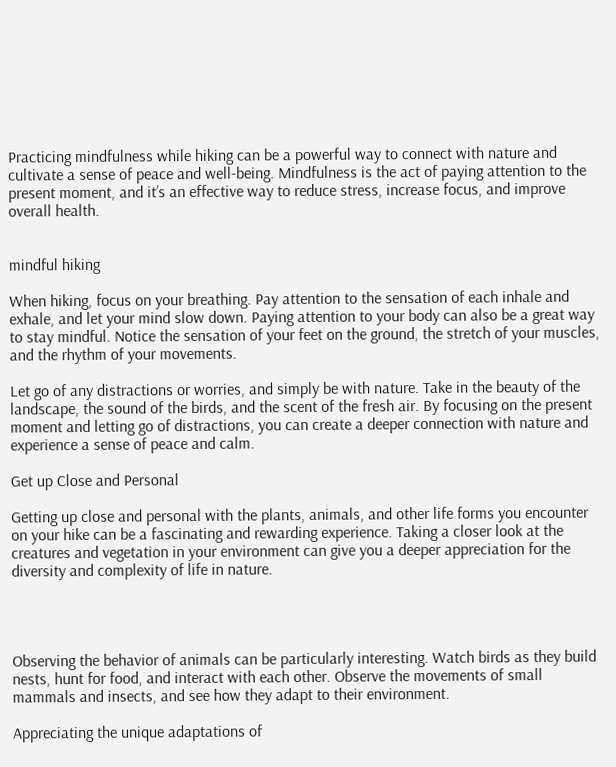Practicing mindfulness while hiking can be a powerful way to connect with nature and cultivate a sense of peace and well-being. Mindfulness is the act of paying attention to the present moment, and it’s an effective way to reduce stress, increase focus, and improve overall health.


mindful hiking

When hiking, focus on your breathing. Pay attention to the sensation of each inhale and exhale, and let your mind slow down. Paying attention to your body can also be a great way to stay mindful. Notice the sensation of your feet on the ground, the stretch of your muscles, and the rhythm of your movements.

Let go of any distractions or worries, and simply be with nature. Take in the beauty of the landscape, the sound of the birds, and the scent of the fresh air. By focusing on the present moment and letting go of distractions, you can create a deeper connection with nature and experience a sense of peace and calm.

Get up Close and Personal

Getting up close and personal with the plants, animals, and other life forms you encounter on your hike can be a fascinating and rewarding experience. Taking a closer look at the creatures and vegetation in your environment can give you a deeper appreciation for the diversity and complexity of life in nature.




Observing the behavior of animals can be particularly interesting. Watch birds as they build nests, hunt for food, and interact with each other. Observe the movements of small mammals and insects, and see how they adapt to their environment.

Appreciating the unique adaptations of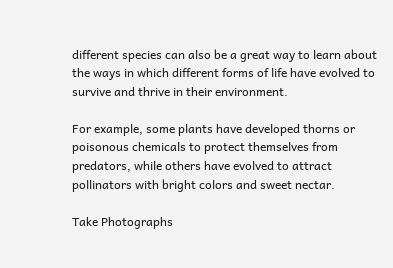different species can also be a great way to learn about the ways in which different forms of life have evolved to survive and thrive in their environment.

For example, some plants have developed thorns or poisonous chemicals to protect themselves from predators, while others have evolved to attract pollinators with bright colors and sweet nectar.

Take Photographs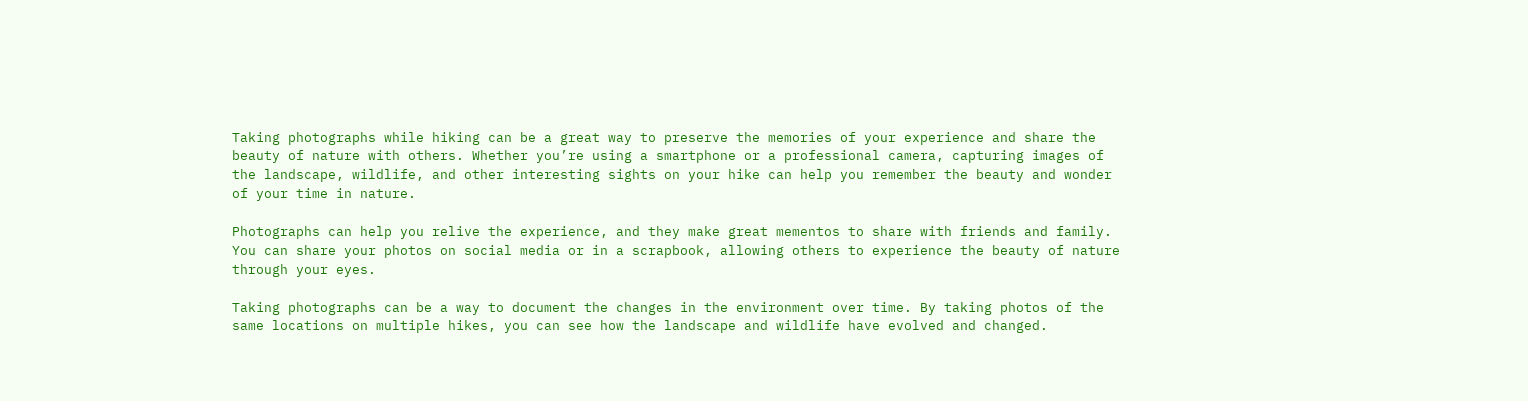Taking photographs while hiking can be a great way to preserve the memories of your experience and share the beauty of nature with others. Whether you’re using a smartphone or a professional camera, capturing images of the landscape, wildlife, and other interesting sights on your hike can help you remember the beauty and wonder of your time in nature.

Photographs can help you relive the experience, and they make great mementos to share with friends and family. You can share your photos on social media or in a scrapbook, allowing others to experience the beauty of nature through your eyes.

Taking photographs can be a way to document the changes in the environment over time. By taking photos of the same locations on multiple hikes, you can see how the landscape and wildlife have evolved and changed.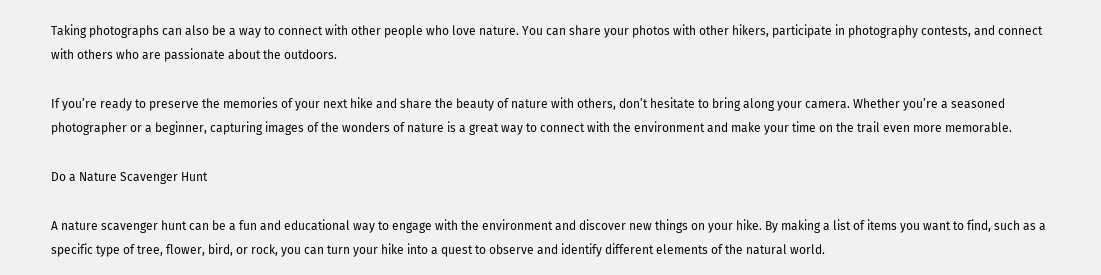Taking photographs can also be a way to connect with other people who love nature. You can share your photos with other hikers, participate in photography contests, and connect with others who are passionate about the outdoors.

If you’re ready to preserve the memories of your next hike and share the beauty of nature with others, don’t hesitate to bring along your camera. Whether you’re a seasoned photographer or a beginner, capturing images of the wonders of nature is a great way to connect with the environment and make your time on the trail even more memorable.

Do a Nature Scavenger Hunt

A nature scavenger hunt can be a fun and educational way to engage with the environment and discover new things on your hike. By making a list of items you want to find, such as a specific type of tree, flower, bird, or rock, you can turn your hike into a quest to observe and identify different elements of the natural world.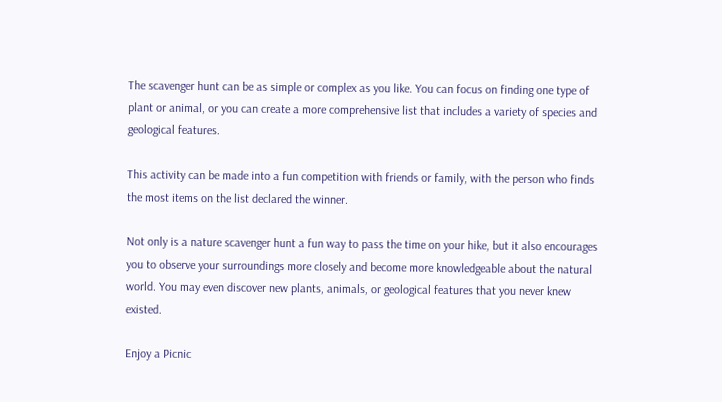The scavenger hunt can be as simple or complex as you like. You can focus on finding one type of plant or animal, or you can create a more comprehensive list that includes a variety of species and geological features.

This activity can be made into a fun competition with friends or family, with the person who finds the most items on the list declared the winner.

Not only is a nature scavenger hunt a fun way to pass the time on your hike, but it also encourages you to observe your surroundings more closely and become more knowledgeable about the natural world. You may even discover new plants, animals, or geological features that you never knew existed.

Enjoy a Picnic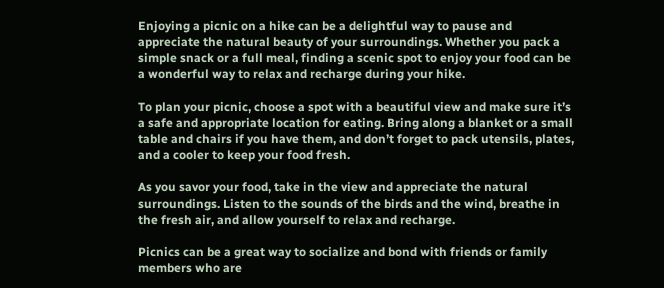Enjoying a picnic on a hike can be a delightful way to pause and appreciate the natural beauty of your surroundings. Whether you pack a simple snack or a full meal, finding a scenic spot to enjoy your food can be a wonderful way to relax and recharge during your hike.

To plan your picnic, choose a spot with a beautiful view and make sure it’s a safe and appropriate location for eating. Bring along a blanket or a small table and chairs if you have them, and don’t forget to pack utensils, plates, and a cooler to keep your food fresh.

As you savor your food, take in the view and appreciate the natural surroundings. Listen to the sounds of the birds and the wind, breathe in the fresh air, and allow yourself to relax and recharge.

Picnics can be a great way to socialize and bond with friends or family members who are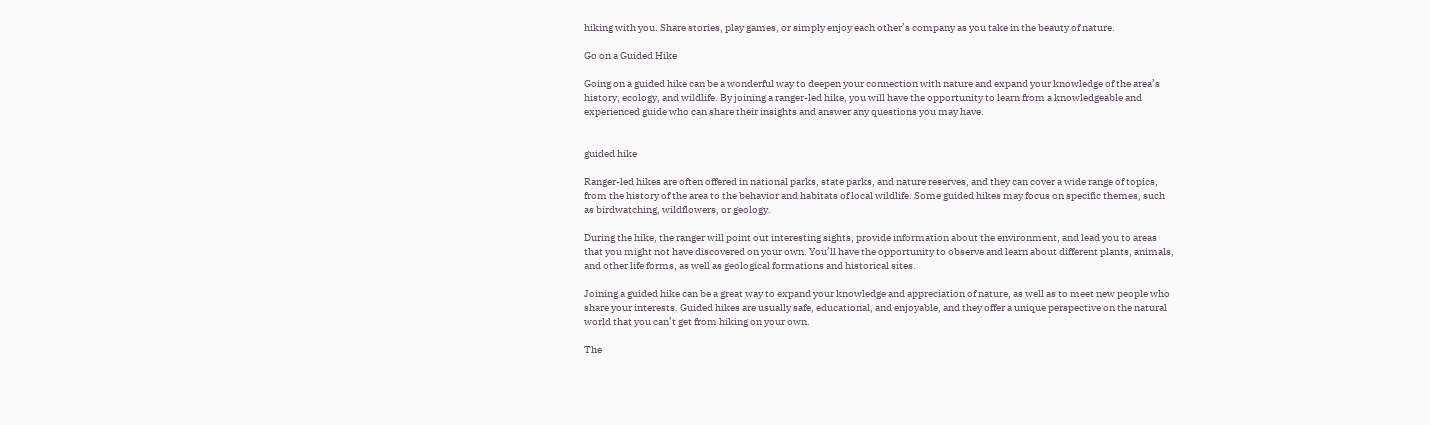hiking with you. Share stories, play games, or simply enjoy each other’s company as you take in the beauty of nature.

Go on a Guided Hike

Going on a guided hike can be a wonderful way to deepen your connection with nature and expand your knowledge of the area’s history, ecology, and wildlife. By joining a ranger-led hike, you will have the opportunity to learn from a knowledgeable and experienced guide who can share their insights and answer any questions you may have.


guided hike

Ranger-led hikes are often offered in national parks, state parks, and nature reserves, and they can cover a wide range of topics, from the history of the area to the behavior and habitats of local wildlife. Some guided hikes may focus on specific themes, such as birdwatching, wildflowers, or geology.

During the hike, the ranger will point out interesting sights, provide information about the environment, and lead you to areas that you might not have discovered on your own. You’ll have the opportunity to observe and learn about different plants, animals, and other life forms, as well as geological formations and historical sites.

Joining a guided hike can be a great way to expand your knowledge and appreciation of nature, as well as to meet new people who share your interests. Guided hikes are usually safe, educational, and enjoyable, and they offer a unique perspective on the natural world that you can’t get from hiking on your own.

The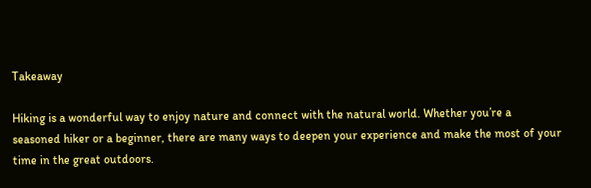Takeaway

Hiking is a wonderful way to enjoy nature and connect with the natural world. Whether you’re a seasoned hiker or a beginner, there are many ways to deepen your experience and make the most of your time in the great outdoors.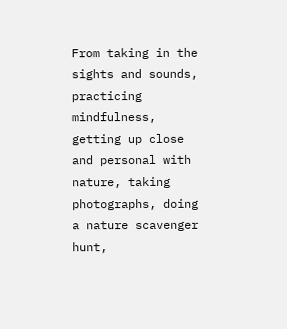From taking in the sights and sounds, practicing mindfulness, getting up close and personal with nature, taking photographs, doing a nature scavenger hunt,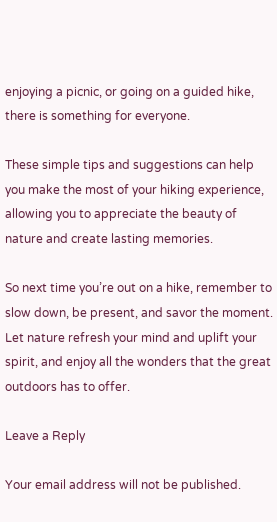enjoying a picnic, or going on a guided hike, there is something for everyone.

These simple tips and suggestions can help you make the most of your hiking experience, allowing you to appreciate the beauty of nature and create lasting memories.

So next time you’re out on a hike, remember to slow down, be present, and savor the moment. Let nature refresh your mind and uplift your spirit, and enjoy all the wonders that the great outdoors has to offer.

Leave a Reply

Your email address will not be published.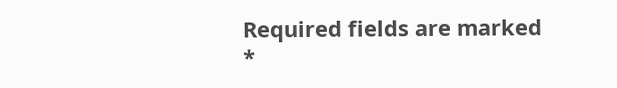Required fields are marked *